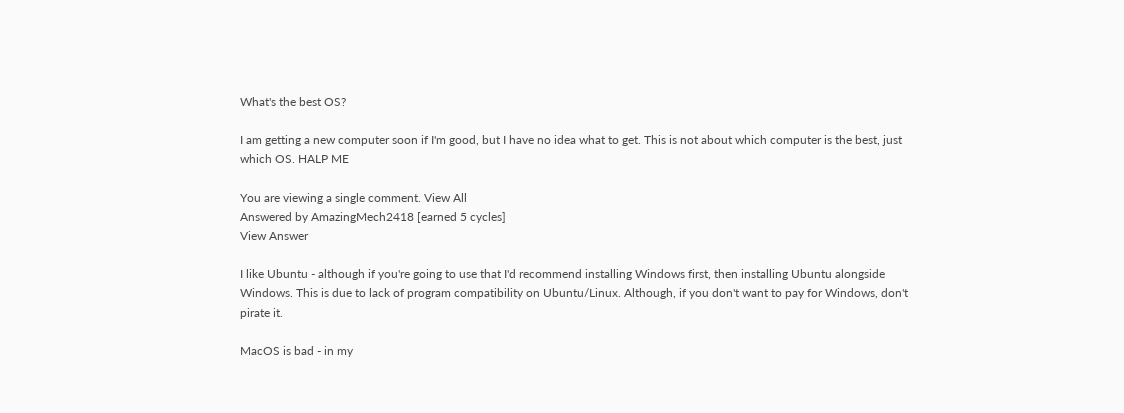What's the best OS?

I am getting a new computer soon if I'm good, but I have no idea what to get. This is not about which computer is the best, just which OS. HALP ME

You are viewing a single comment. View All
Answered by AmazingMech2418 [earned 5 cycles]
View Answer

I like Ubuntu - although if you're going to use that I'd recommend installing Windows first, then installing Ubuntu alongside Windows. This is due to lack of program compatibility on Ubuntu/Linux. Although, if you don't want to pay for Windows, don't pirate it.

MacOS is bad - in my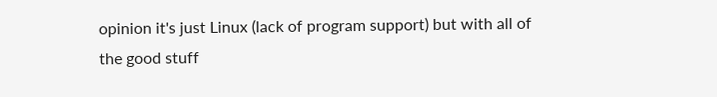opinion it's just Linux (lack of program support) but with all of the good stuff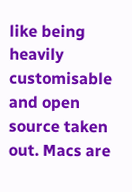like being heavily customisable and open source taken out. Macs are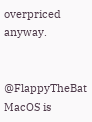overpriced anyway.


@FlappyTheBat MacOS is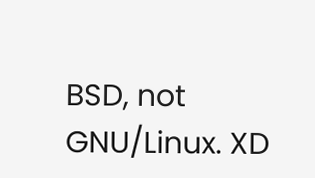BSD, not GNU/Linux. XD